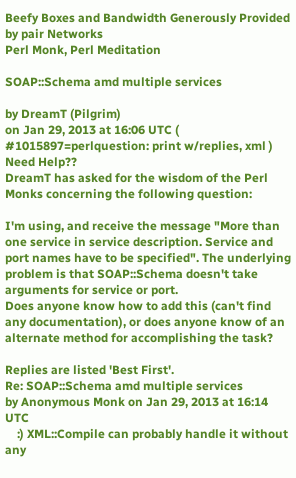Beefy Boxes and Bandwidth Generously Provided by pair Networks
Perl Monk, Perl Meditation

SOAP::Schema amd multiple services

by DreamT (Pilgrim)
on Jan 29, 2013 at 16:06 UTC ( #1015897=perlquestion: print w/replies, xml ) Need Help??
DreamT has asked for the wisdom of the Perl Monks concerning the following question:

I'm using, and receive the message "More than one service in service description. Service and port names have to be specified". The underlying problem is that SOAP::Schema doesn't take arguments for service or port.
Does anyone know how to add this (can't find any documentation), or does anyone know of an alternate method for accomplishing the task?

Replies are listed 'Best First'.
Re: SOAP::Schema amd multiple services
by Anonymous Monk on Jan 29, 2013 at 16:14 UTC
    :) XML::Compile can probably handle it without any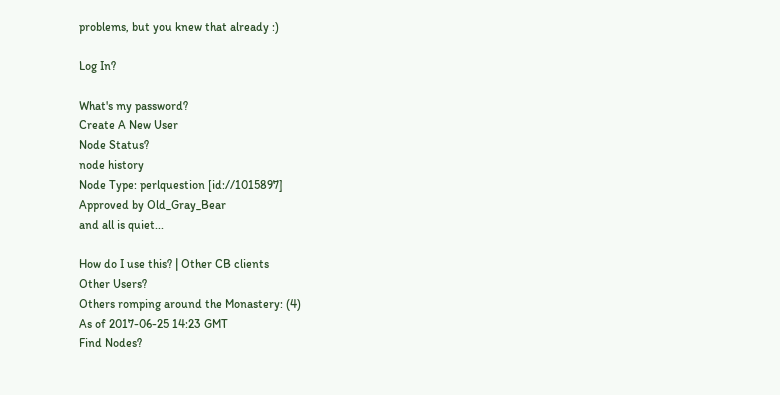problems, but you knew that already :)

Log In?

What's my password?
Create A New User
Node Status?
node history
Node Type: perlquestion [id://1015897]
Approved by Old_Gray_Bear
and all is quiet...

How do I use this? | Other CB clients
Other Users?
Others romping around the Monastery: (4)
As of 2017-06-25 14:23 GMT
Find Nodes?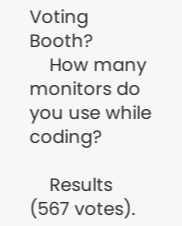Voting Booth?
    How many monitors do you use while coding?

    Results (567 votes).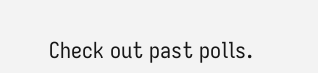Check out past polls.